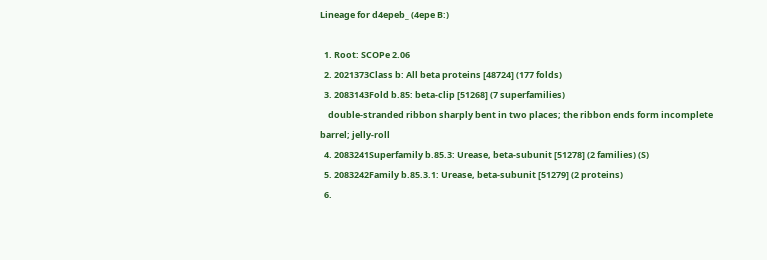Lineage for d4epeb_ (4epe B:)

  1. Root: SCOPe 2.06
  2. 2021373Class b: All beta proteins [48724] (177 folds)
  3. 2083143Fold b.85: beta-clip [51268] (7 superfamilies)
    double-stranded ribbon sharply bent in two places; the ribbon ends form incomplete barrel; jelly-roll
  4. 2083241Superfamily b.85.3: Urease, beta-subunit [51278] (2 families) (S)
  5. 2083242Family b.85.3.1: Urease, beta-subunit [51279] (2 proteins)
  6.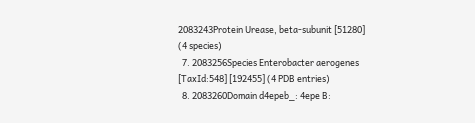2083243Protein Urease, beta-subunit [51280] (4 species)
  7. 2083256Species Enterobacter aerogenes [TaxId:548] [192455] (4 PDB entries)
  8. 2083260Domain d4epeb_: 4epe B: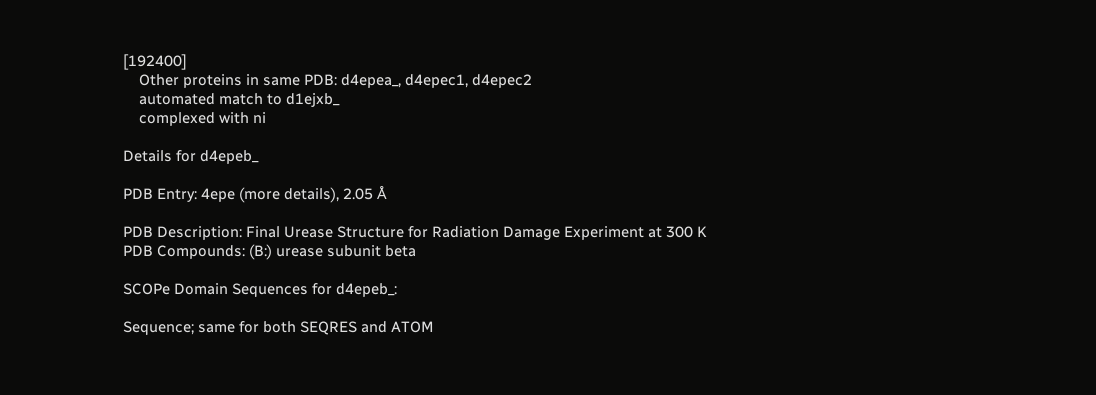[192400]
    Other proteins in same PDB: d4epea_, d4epec1, d4epec2
    automated match to d1ejxb_
    complexed with ni

Details for d4epeb_

PDB Entry: 4epe (more details), 2.05 Å

PDB Description: Final Urease Structure for Radiation Damage Experiment at 300 K
PDB Compounds: (B:) urease subunit beta

SCOPe Domain Sequences for d4epeb_:

Sequence; same for both SEQRES and ATOM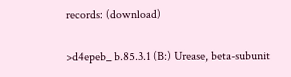records: (download)

>d4epeb_ b.85.3.1 (B:) Urease, beta-subunit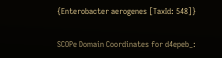{Enterobacter aerogenes [TaxId: 548]}

SCOPe Domain Coordinates for d4epeb_: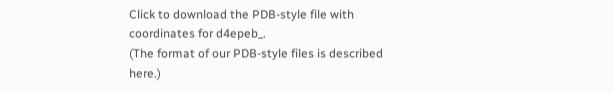Click to download the PDB-style file with coordinates for d4epeb_.
(The format of our PDB-style files is described here.)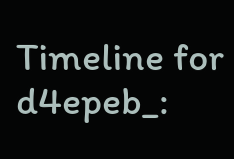Timeline for d4epeb_: